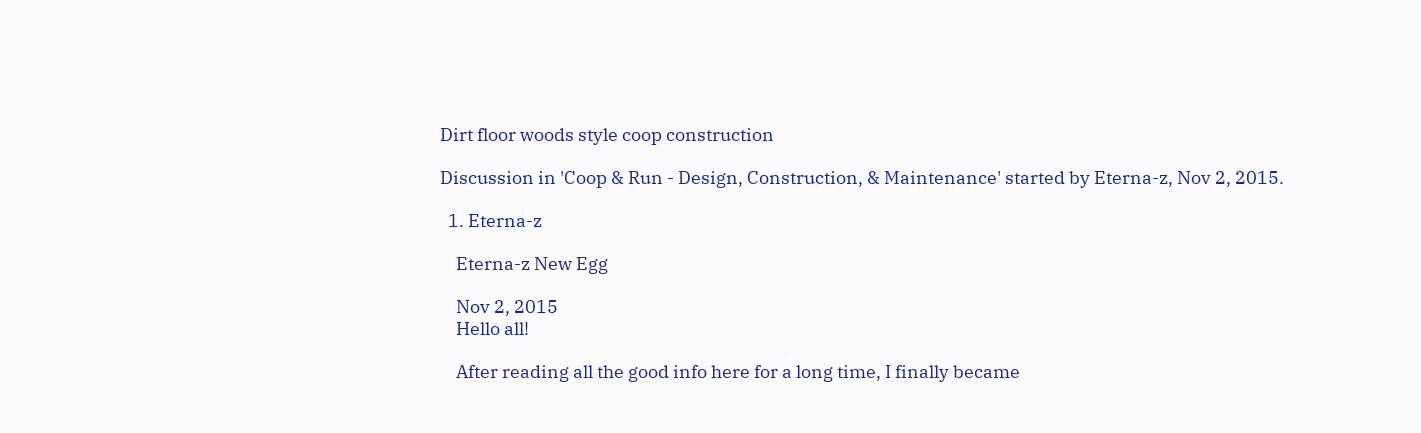Dirt floor woods style coop construction

Discussion in 'Coop & Run - Design, Construction, & Maintenance' started by Eterna-z, Nov 2, 2015.

  1. Eterna-z

    Eterna-z New Egg

    Nov 2, 2015
    Hello all!

    After reading all the good info here for a long time, I finally became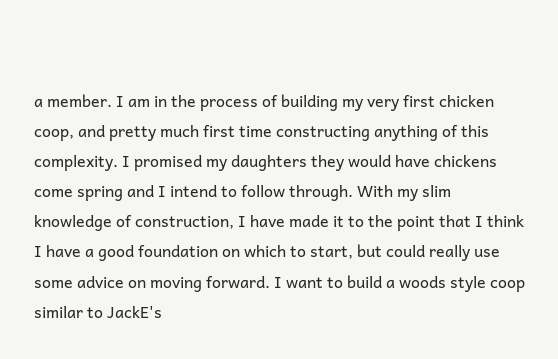a member. I am in the process of building my very first chicken coop, and pretty much first time constructing anything of this complexity. I promised my daughters they would have chickens come spring and I intend to follow through. With my slim knowledge of construction, I have made it to the point that I think I have a good foundation on which to start, but could really use some advice on moving forward. I want to build a woods style coop similar to JackE's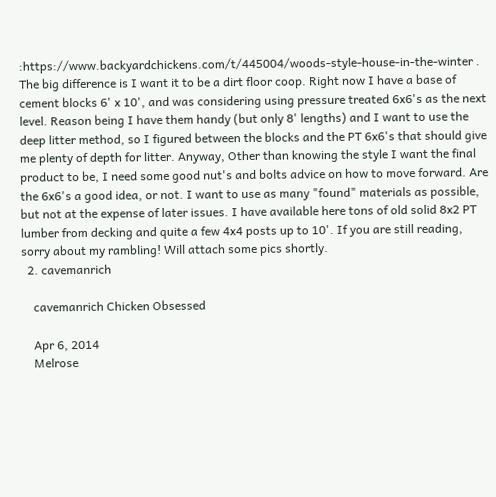:https://www.backyardchickens.com/t/445004/woods-style-house-in-the-winter . The big difference is I want it to be a dirt floor coop. Right now I have a base of cement blocks 6' x 10', and was considering using pressure treated 6x6's as the next level. Reason being I have them handy (but only 8' lengths) and I want to use the deep litter method, so I figured between the blocks and the PT 6x6's that should give me plenty of depth for litter. Anyway, Other than knowing the style I want the final product to be, I need some good nut's and bolts advice on how to move forward. Are the 6x6's a good idea, or not. I want to use as many "found" materials as possible, but not at the expense of later issues. I have available here tons of old solid 8x2 PT lumber from decking and quite a few 4x4 posts up to 10'. If you are still reading, sorry about my rambling! Will attach some pics shortly.
  2. cavemanrich

    cavemanrich Chicken Obsessed

    Apr 6, 2014
    Melrose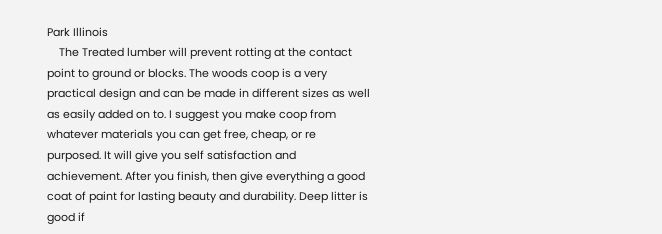Park Illinois
    The Treated lumber will prevent rotting at the contact point to ground or blocks. The woods coop is a very practical design and can be made in different sizes as well as easily added on to. I suggest you make coop from whatever materials you can get free, cheap, or re purposed. It will give you self satisfaction and achievement. After you finish, then give everything a good coat of paint for lasting beauty and durability. Deep litter is good if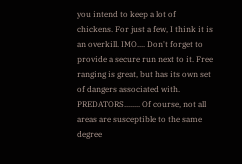you intend to keep a lot of chickens. For just a few, I think it is an overkill. IMO.... Don't forget to provide a secure run next to it. Free ranging is great, but has its own set of dangers associated with. PREDATORS........ Of course, not all areas are susceptible to the same degree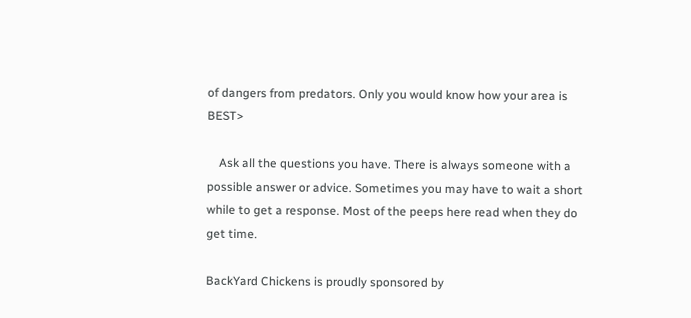of dangers from predators. Only you would know how your area is BEST>

    Ask all the questions you have. There is always someone with a possible answer or advice. Sometimes you may have to wait a short while to get a response. Most of the peeps here read when they do get time.

BackYard Chickens is proudly sponsored by